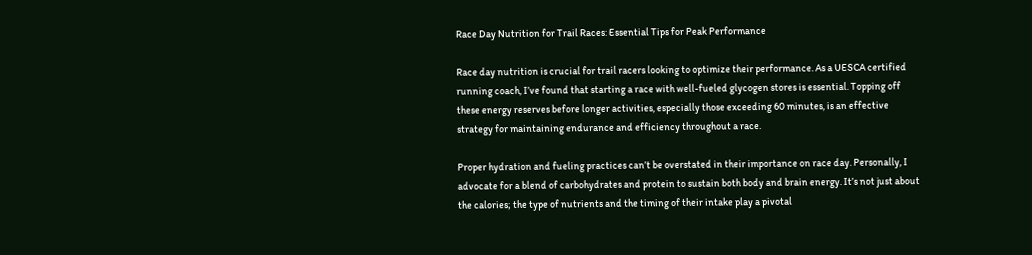Race Day Nutrition for Trail Races: Essential Tips for Peak Performance

Race day nutrition is crucial for trail racers looking to optimize their performance. As a UESCA certified running coach, I’ve found that starting a race with well-fueled glycogen stores is essential. Topping off these energy reserves before longer activities, especially those exceeding 60 minutes, is an effective strategy for maintaining endurance and efficiency throughout a race.

Proper hydration and fueling practices can’t be overstated in their importance on race day. Personally, I advocate for a blend of carbohydrates and protein to sustain both body and brain energy. It’s not just about the calories; the type of nutrients and the timing of their intake play a pivotal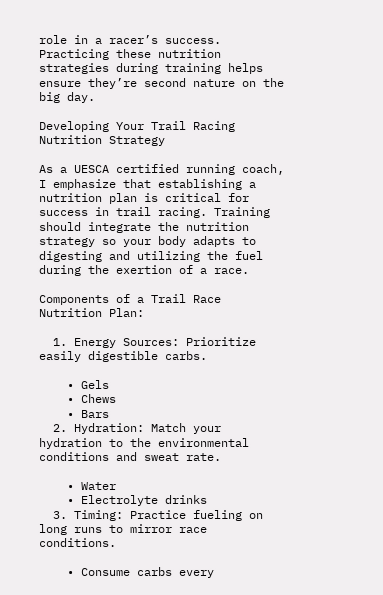role in a racer’s success. Practicing these nutrition strategies during training helps ensure they’re second nature on the big day.

Developing Your Trail Racing Nutrition Strategy

As a UESCA certified running coach, I emphasize that establishing a nutrition plan is critical for success in trail racing. Training should integrate the nutrition strategy so your body adapts to digesting and utilizing the fuel during the exertion of a race.

Components of a Trail Race Nutrition Plan:

  1. Energy Sources: Prioritize easily digestible carbs.

    • Gels
    • Chews
    • Bars
  2. Hydration: Match your hydration to the environmental conditions and sweat rate.

    • Water
    • Electrolyte drinks
  3. Timing: Practice fueling on long runs to mirror race conditions.

    • Consume carbs every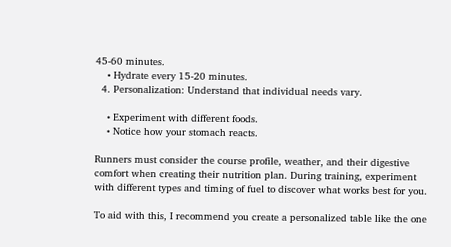45-60 minutes.
    • Hydrate every 15-20 minutes.
  4. Personalization: Understand that individual needs vary.

    • Experiment with different foods.
    • Notice how your stomach reacts.

Runners must consider the course profile, weather, and their digestive comfort when creating their nutrition plan. During training, experiment with different types and timing of fuel to discover what works best for you.

To aid with this, I recommend you create a personalized table like the one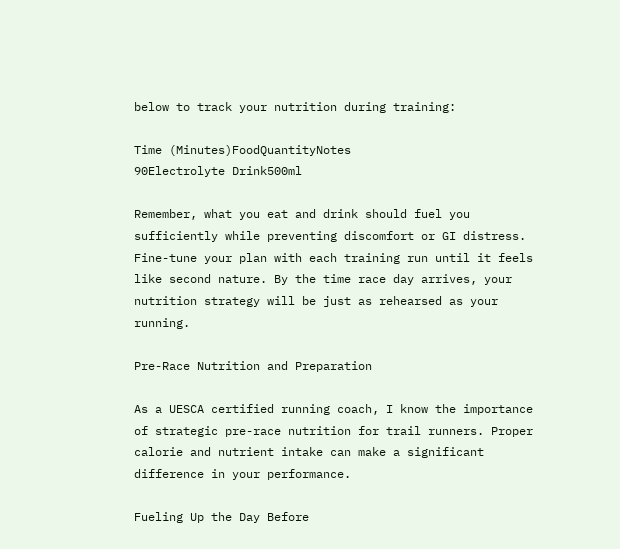below to track your nutrition during training:

Time (Minutes)FoodQuantityNotes
90Electrolyte Drink500ml

Remember, what you eat and drink should fuel you sufficiently while preventing discomfort or GI distress. Fine-tune your plan with each training run until it feels like second nature. By the time race day arrives, your nutrition strategy will be just as rehearsed as your running.

Pre-Race Nutrition and Preparation

As a UESCA certified running coach, I know the importance of strategic pre-race nutrition for trail runners. Proper calorie and nutrient intake can make a significant difference in your performance.

Fueling Up the Day Before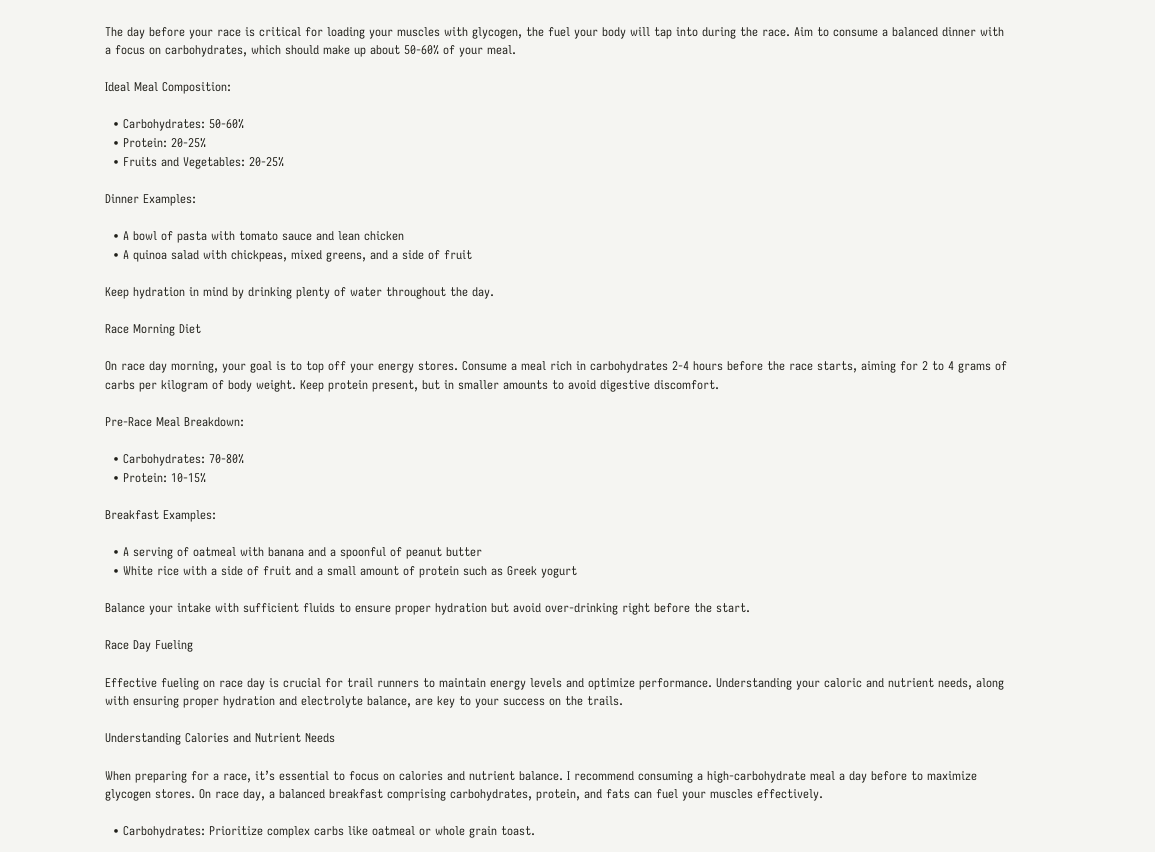The day before your race is critical for loading your muscles with glycogen, the fuel your body will tap into during the race. Aim to consume a balanced dinner with a focus on carbohydrates, which should make up about 50-60% of your meal.

Ideal Meal Composition:

  • Carbohydrates: 50-60%
  • Protein: 20-25%
  • Fruits and Vegetables: 20-25%

Dinner Examples:

  • A bowl of pasta with tomato sauce and lean chicken
  • A quinoa salad with chickpeas, mixed greens, and a side of fruit

Keep hydration in mind by drinking plenty of water throughout the day.

Race Morning Diet

On race day morning, your goal is to top off your energy stores. Consume a meal rich in carbohydrates 2-4 hours before the race starts, aiming for 2 to 4 grams of carbs per kilogram of body weight. Keep protein present, but in smaller amounts to avoid digestive discomfort.

Pre-Race Meal Breakdown:

  • Carbohydrates: 70-80%
  • Protein: 10-15%

Breakfast Examples:

  • A serving of oatmeal with banana and a spoonful of peanut butter
  • White rice with a side of fruit and a small amount of protein such as Greek yogurt

Balance your intake with sufficient fluids to ensure proper hydration but avoid over-drinking right before the start.

Race Day Fueling

Effective fueling on race day is crucial for trail runners to maintain energy levels and optimize performance. Understanding your caloric and nutrient needs, along with ensuring proper hydration and electrolyte balance, are key to your success on the trails.

Understanding Calories and Nutrient Needs

When preparing for a race, it’s essential to focus on calories and nutrient balance. I recommend consuming a high-carbohydrate meal a day before to maximize glycogen stores. On race day, a balanced breakfast comprising carbohydrates, protein, and fats can fuel your muscles effectively.

  • Carbohydrates: Prioritize complex carbs like oatmeal or whole grain toast.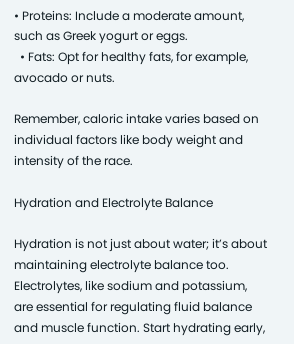• Proteins: Include a moderate amount, such as Greek yogurt or eggs.
  • Fats: Opt for healthy fats, for example, avocado or nuts.

Remember, caloric intake varies based on individual factors like body weight and intensity of the race.

Hydration and Electrolyte Balance

Hydration is not just about water; it’s about maintaining electrolyte balance too. Electrolytes, like sodium and potassium, are essential for regulating fluid balance and muscle function. Start hydrating early,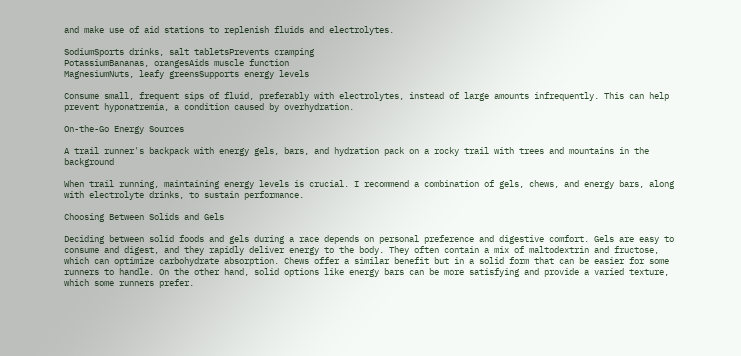and make use of aid stations to replenish fluids and electrolytes.

SodiumSports drinks, salt tabletsPrevents cramping
PotassiumBananas, orangesAids muscle function
MagnesiumNuts, leafy greensSupports energy levels

Consume small, frequent sips of fluid, preferably with electrolytes, instead of large amounts infrequently. This can help prevent hyponatremia, a condition caused by overhydration.

On-the-Go Energy Sources

A trail runner's backpack with energy gels, bars, and hydration pack on a rocky trail with trees and mountains in the background

When trail running, maintaining energy levels is crucial. I recommend a combination of gels, chews, and energy bars, along with electrolyte drinks, to sustain performance.

Choosing Between Solids and Gels

Deciding between solid foods and gels during a race depends on personal preference and digestive comfort. Gels are easy to consume and digest, and they rapidly deliver energy to the body. They often contain a mix of maltodextrin and fructose, which can optimize carbohydrate absorption. Chews offer a similar benefit but in a solid form that can be easier for some runners to handle. On the other hand, solid options like energy bars can be more satisfying and provide a varied texture, which some runners prefer.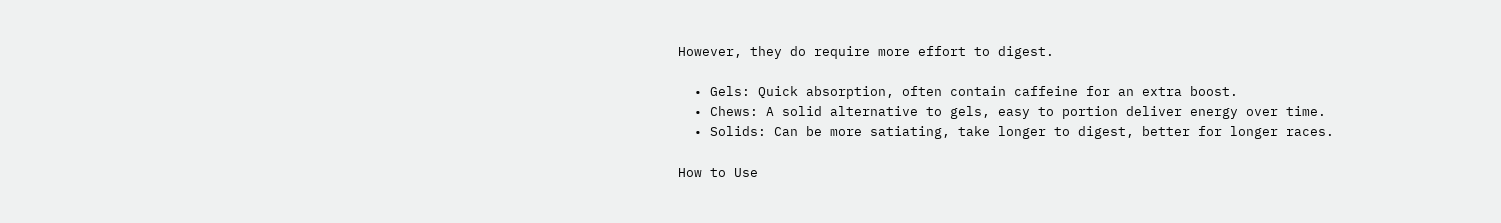However, they do require more effort to digest.

  • Gels: Quick absorption, often contain caffeine for an extra boost.
  • Chews: A solid alternative to gels, easy to portion deliver energy over time.
  • Solids: Can be more satiating, take longer to digest, better for longer races.

How to Use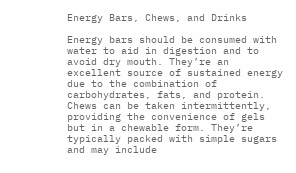Energy Bars, Chews, and Drinks

Energy bars should be consumed with water to aid in digestion and to avoid dry mouth. They’re an excellent source of sustained energy due to the combination of carbohydrates, fats, and protein. Chews can be taken intermittently, providing the convenience of gels but in a chewable form. They’re typically packed with simple sugars and may include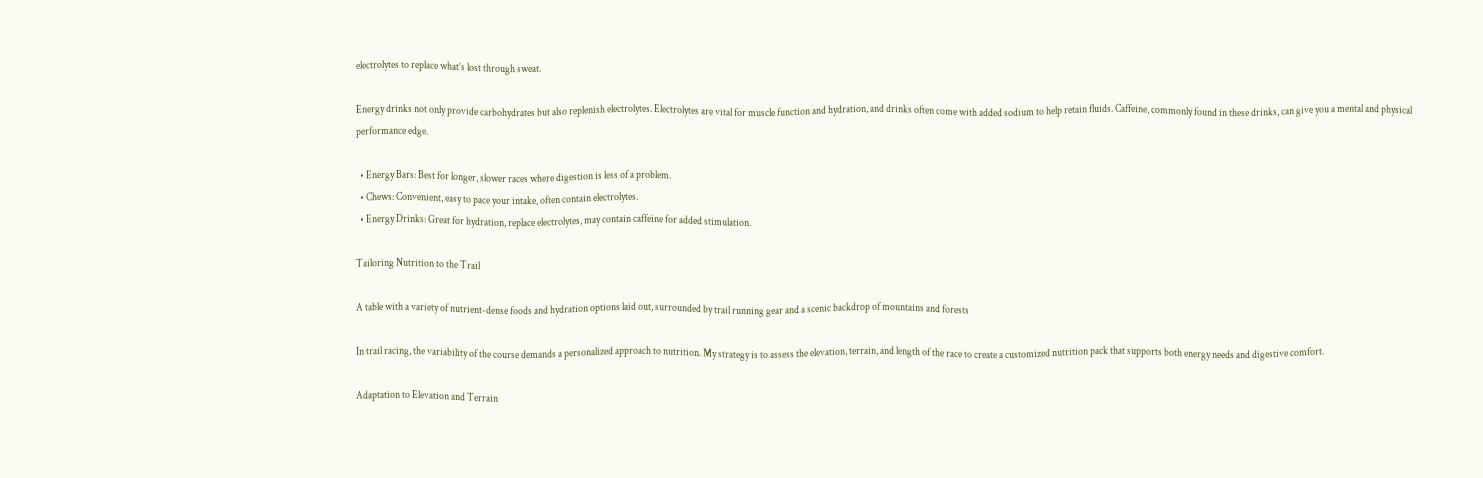electrolytes to replace what’s lost through sweat.

Energy drinks not only provide carbohydrates but also replenish electrolytes. Electrolytes are vital for muscle function and hydration, and drinks often come with added sodium to help retain fluids. Caffeine, commonly found in these drinks, can give you a mental and physical performance edge.

  • Energy Bars: Best for longer, slower races where digestion is less of a problem.
  • Chews: Convenient, easy to pace your intake, often contain electrolytes.
  • Energy Drinks: Great for hydration, replace electrolytes, may contain caffeine for added stimulation.

Tailoring Nutrition to the Trail

A table with a variety of nutrient-dense foods and hydration options laid out, surrounded by trail running gear and a scenic backdrop of mountains and forests

In trail racing, the variability of the course demands a personalized approach to nutrition. My strategy is to assess the elevation, terrain, and length of the race to create a customized nutrition pack that supports both energy needs and digestive comfort.

Adaptation to Elevation and Terrain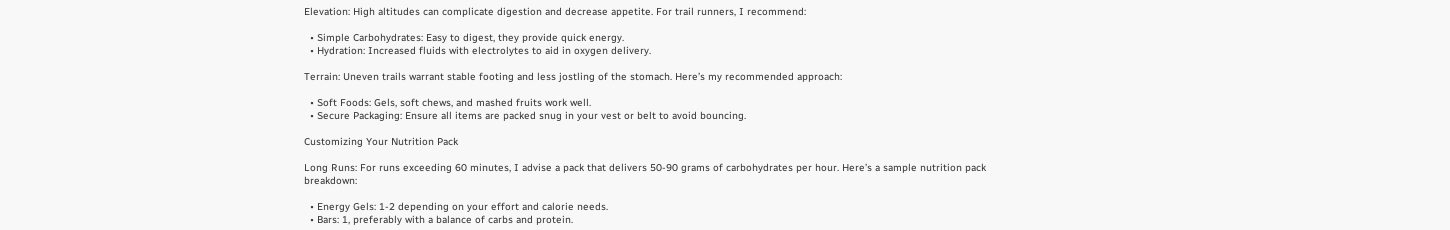Elevation: High altitudes can complicate digestion and decrease appetite. For trail runners, I recommend:

  • Simple Carbohydrates: Easy to digest, they provide quick energy.
  • Hydration: Increased fluids with electrolytes to aid in oxygen delivery.

Terrain: Uneven trails warrant stable footing and less jostling of the stomach. Here’s my recommended approach:

  • Soft Foods: Gels, soft chews, and mashed fruits work well.
  • Secure Packaging: Ensure all items are packed snug in your vest or belt to avoid bouncing.

Customizing Your Nutrition Pack

Long Runs: For runs exceeding 60 minutes, I advise a pack that delivers 50-90 grams of carbohydrates per hour. Here’s a sample nutrition pack breakdown:

  • Energy Gels: 1-2 depending on your effort and calorie needs.
  • Bars: 1, preferably with a balance of carbs and protein.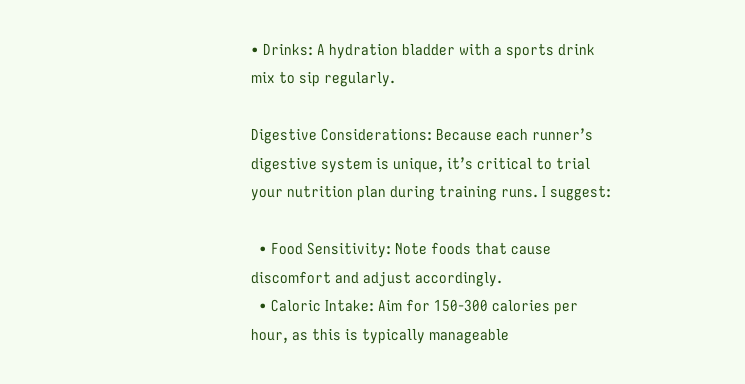• Drinks: A hydration bladder with a sports drink mix to sip regularly.

Digestive Considerations: Because each runner’s digestive system is unique, it’s critical to trial your nutrition plan during training runs. I suggest:

  • Food Sensitivity: Note foods that cause discomfort and adjust accordingly.
  • Caloric Intake: Aim for 150-300 calories per hour, as this is typically manageable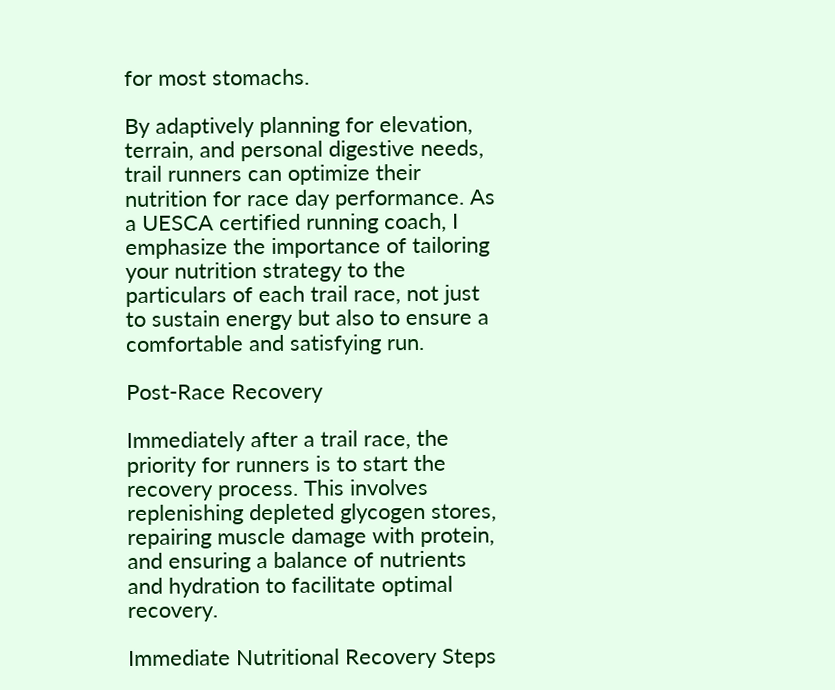for most stomachs.

By adaptively planning for elevation, terrain, and personal digestive needs, trail runners can optimize their nutrition for race day performance. As a UESCA certified running coach, I emphasize the importance of tailoring your nutrition strategy to the particulars of each trail race, not just to sustain energy but also to ensure a comfortable and satisfying run.

Post-Race Recovery

Immediately after a trail race, the priority for runners is to start the recovery process. This involves replenishing depleted glycogen stores, repairing muscle damage with protein, and ensuring a balance of nutrients and hydration to facilitate optimal recovery.

Immediate Nutritional Recovery Steps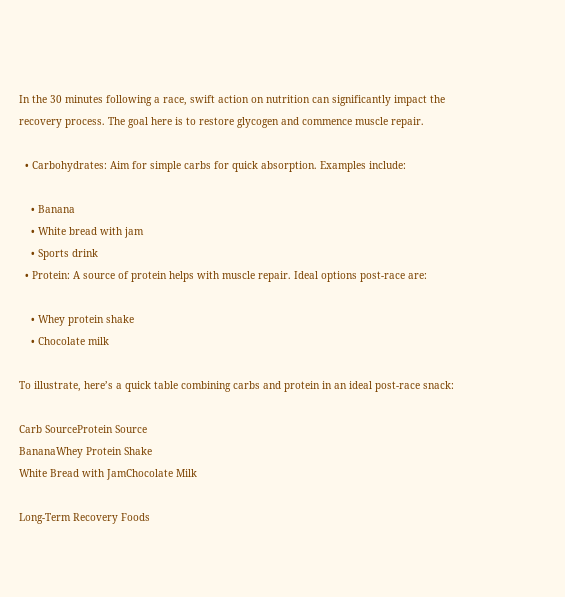In the 30 minutes following a race, swift action on nutrition can significantly impact the recovery process. The goal here is to restore glycogen and commence muscle repair.

  • Carbohydrates: Aim for simple carbs for quick absorption. Examples include:

    • Banana
    • White bread with jam
    • Sports drink
  • Protein: A source of protein helps with muscle repair. Ideal options post-race are:

    • Whey protein shake
    • Chocolate milk

To illustrate, here’s a quick table combining carbs and protein in an ideal post-race snack:

Carb SourceProtein Source
BananaWhey Protein Shake
White Bread with JamChocolate Milk

Long-Term Recovery Foods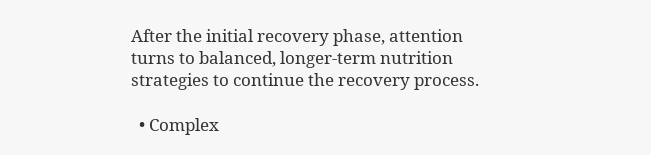After the initial recovery phase, attention turns to balanced, longer-term nutrition strategies to continue the recovery process.

  • Complex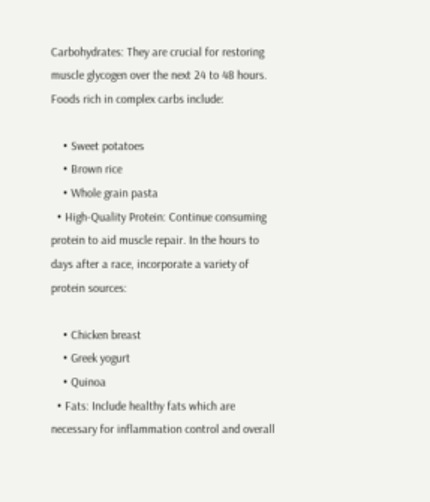Carbohydrates: They are crucial for restoring muscle glycogen over the next 24 to 48 hours. Foods rich in complex carbs include:

    • Sweet potatoes
    • Brown rice
    • Whole grain pasta
  • High-Quality Protein: Continue consuming protein to aid muscle repair. In the hours to days after a race, incorporate a variety of protein sources:

    • Chicken breast
    • Greek yogurt
    • Quinoa
  • Fats: Include healthy fats which are necessary for inflammation control and overall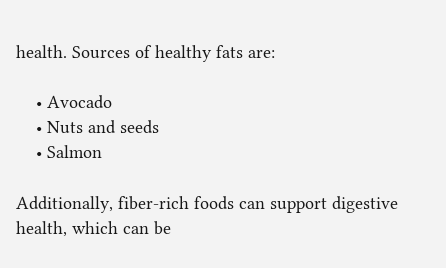health. Sources of healthy fats are:

    • Avocado
    • Nuts and seeds
    • Salmon

Additionally, fiber-rich foods can support digestive health, which can be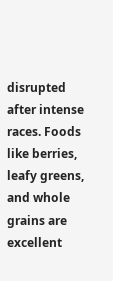disrupted after intense races. Foods like berries, leafy greens, and whole grains are excellent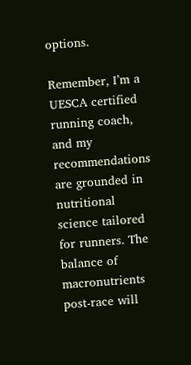options.

Remember, I’m a UESCA certified running coach, and my recommendations are grounded in nutritional science tailored for runners. The balance of macronutrients post-race will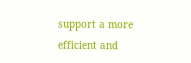support a more efficient and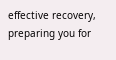effective recovery, preparing you for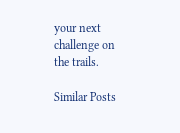your next challenge on the trails.

Similar Posts